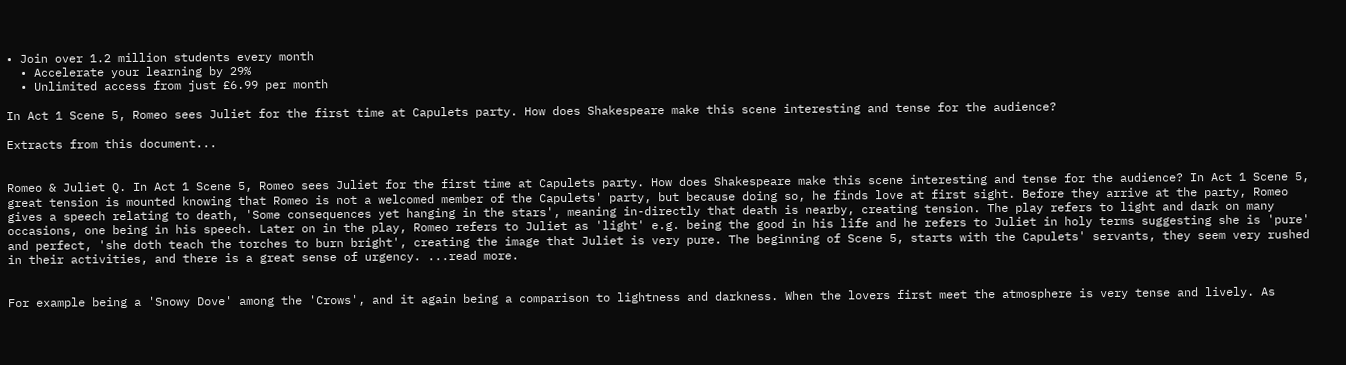• Join over 1.2 million students every month
  • Accelerate your learning by 29%
  • Unlimited access from just £6.99 per month

In Act 1 Scene 5, Romeo sees Juliet for the first time at Capulets party. How does Shakespeare make this scene interesting and tense for the audience?

Extracts from this document...


Romeo & Juliet Q. In Act 1 Scene 5, Romeo sees Juliet for the first time at Capulets party. How does Shakespeare make this scene interesting and tense for the audience? In Act 1 Scene 5, great tension is mounted knowing that Romeo is not a welcomed member of the Capulets' party, but because doing so, he finds love at first sight. Before they arrive at the party, Romeo gives a speech relating to death, 'Some consequences yet hanging in the stars', meaning in-directly that death is nearby, creating tension. The play refers to light and dark on many occasions, one being in his speech. Later on in the play, Romeo refers to Juliet as 'light' e.g. being the good in his life and he refers to Juliet in holy terms suggesting she is 'pure' and perfect, 'she doth teach the torches to burn bright', creating the image that Juliet is very pure. The beginning of Scene 5, starts with the Capulets' servants, they seem very rushed in their activities, and there is a great sense of urgency. ...read more.


For example being a 'Snowy Dove' among the 'Crows', and it again being a comparison to lightness and darkness. When the lovers first meet the atmosphere is very tense and lively. As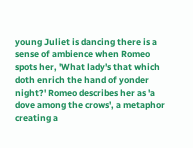young Juliet is dancing there is a sense of ambience when Romeo spots her, 'What lady's that which doth enrich the hand of yonder night?' Romeo describes her as 'a dove among the crows', a metaphor creating a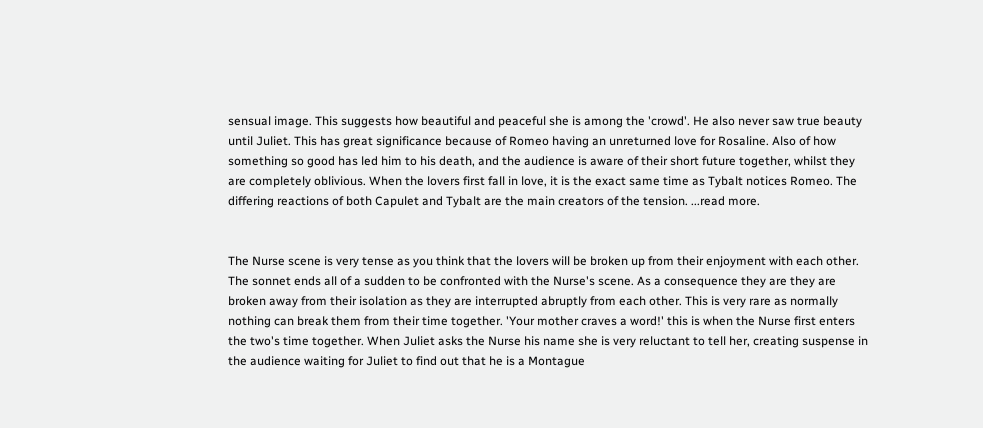sensual image. This suggests how beautiful and peaceful she is among the 'crowd'. He also never saw true beauty until Juliet. This has great significance because of Romeo having an unreturned love for Rosaline. Also of how something so good has led him to his death, and the audience is aware of their short future together, whilst they are completely oblivious. When the lovers first fall in love, it is the exact same time as Tybalt notices Romeo. The differing reactions of both Capulet and Tybalt are the main creators of the tension. ...read more.


The Nurse scene is very tense as you think that the lovers will be broken up from their enjoyment with each other. The sonnet ends all of a sudden to be confronted with the Nurse's scene. As a consequence they are they are broken away from their isolation as they are interrupted abruptly from each other. This is very rare as normally nothing can break them from their time together. 'Your mother craves a word!' this is when the Nurse first enters the two's time together. When Juliet asks the Nurse his name she is very reluctant to tell her, creating suspense in the audience waiting for Juliet to find out that he is a Montague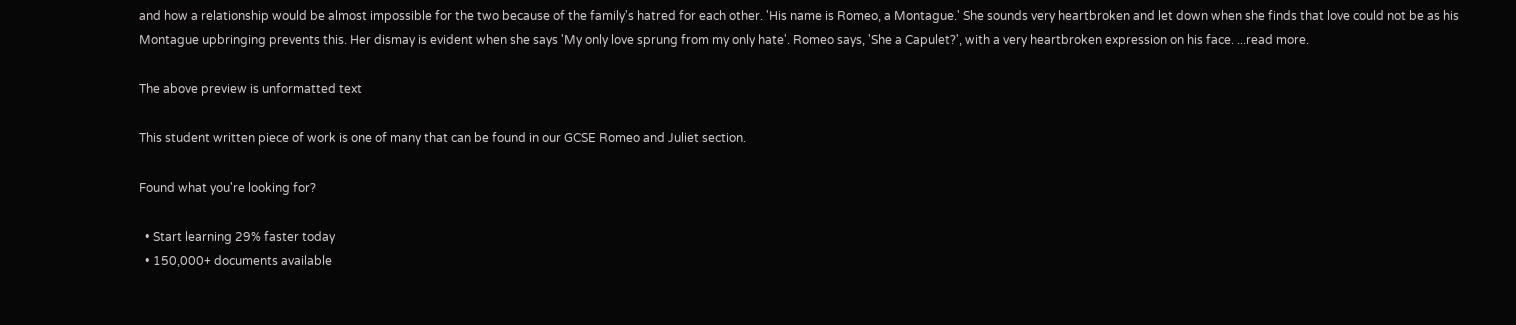and how a relationship would be almost impossible for the two because of the family's hatred for each other. 'His name is Romeo, a Montague.' She sounds very heartbroken and let down when she finds that love could not be as his Montague upbringing prevents this. Her dismay is evident when she says 'My only love sprung from my only hate'. Romeo says, 'She a Capulet?', with a very heartbroken expression on his face. ...read more.

The above preview is unformatted text

This student written piece of work is one of many that can be found in our GCSE Romeo and Juliet section.

Found what you're looking for?

  • Start learning 29% faster today
  • 150,000+ documents available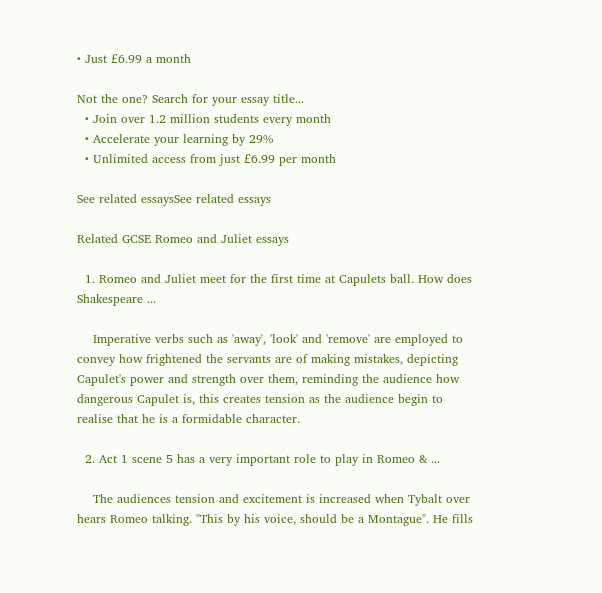• Just £6.99 a month

Not the one? Search for your essay title...
  • Join over 1.2 million students every month
  • Accelerate your learning by 29%
  • Unlimited access from just £6.99 per month

See related essaysSee related essays

Related GCSE Romeo and Juliet essays

  1. Romeo and Juliet meet for the first time at Capulets ball. How does Shakespeare ...

    Imperative verbs such as 'away', 'look' and 'remove' are employed to convey how frightened the servants are of making mistakes, depicting Capulet's power and strength over them, reminding the audience how dangerous Capulet is, this creates tension as the audience begin to realise that he is a formidable character.

  2. Act 1 scene 5 has a very important role to play in Romeo & ...

    The audiences tension and excitement is increased when Tybalt over hears Romeo talking. "This by his voice, should be a Montague". He fills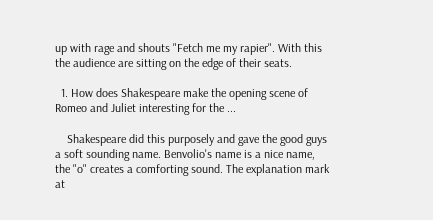up with rage and shouts "Fetch me my rapier". With this the audience are sitting on the edge of their seats.

  1. How does Shakespeare make the opening scene of Romeo and Juliet interesting for the ...

    Shakespeare did this purposely and gave the good guys a soft sounding name. Benvolio's name is a nice name, the "o" creates a comforting sound. The explanation mark at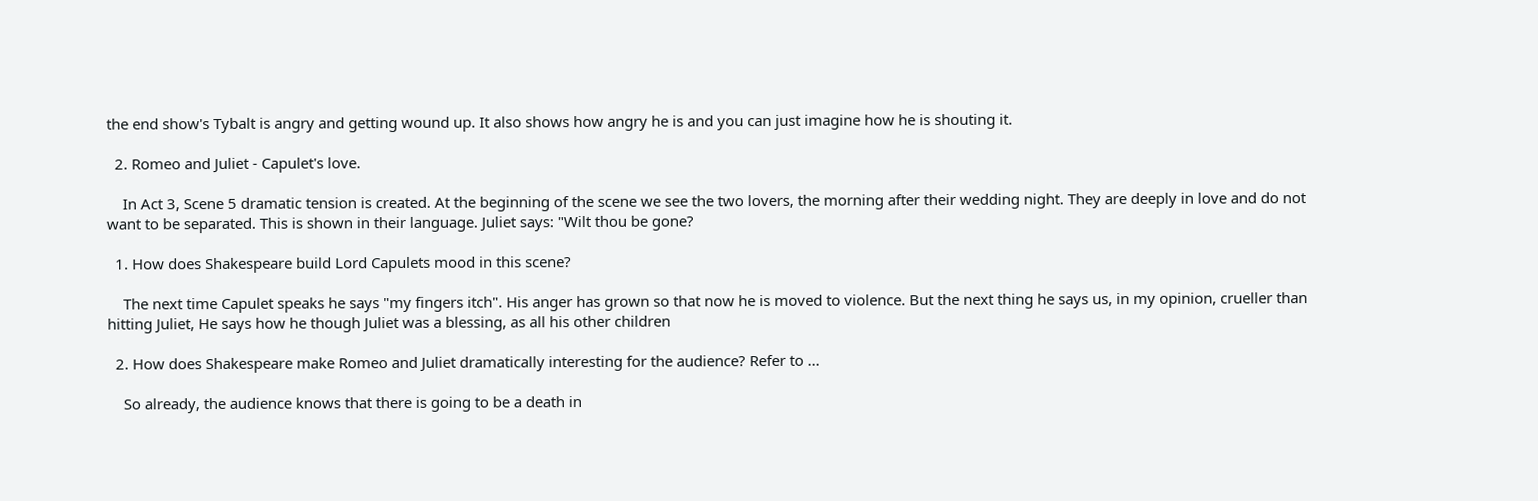the end show's Tybalt is angry and getting wound up. It also shows how angry he is and you can just imagine how he is shouting it.

  2. Romeo and Juliet - Capulet's love.

    In Act 3, Scene 5 dramatic tension is created. At the beginning of the scene we see the two lovers, the morning after their wedding night. They are deeply in love and do not want to be separated. This is shown in their language. Juliet says: "Wilt thou be gone?

  1. How does Shakespeare build Lord Capulets mood in this scene?

    The next time Capulet speaks he says "my fingers itch". His anger has grown so that now he is moved to violence. But the next thing he says us, in my opinion, crueller than hitting Juliet, He says how he though Juliet was a blessing, as all his other children

  2. How does Shakespeare make Romeo and Juliet dramatically interesting for the audience? Refer to ...

    So already, the audience knows that there is going to be a death in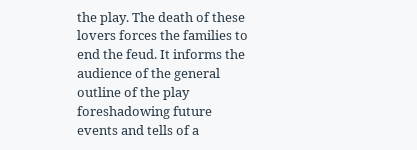the play. The death of these lovers forces the families to end the feud. It informs the audience of the general outline of the play foreshadowing future events and tells of a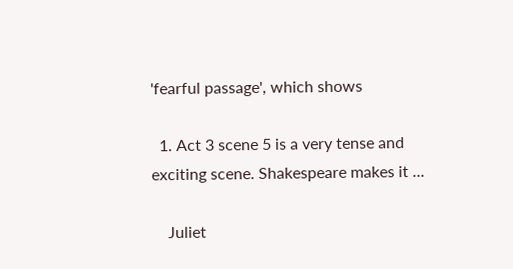'fearful passage', which shows

  1. Act 3 scene 5 is a very tense and exciting scene. Shakespeare makes it ...

    Juliet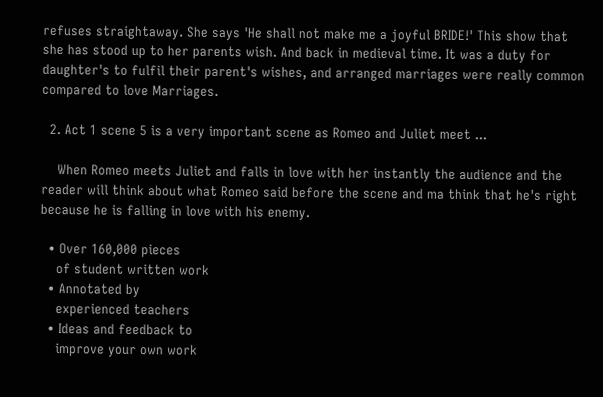refuses straightaway. She says 'He shall not make me a joyful BRIDE!' This show that she has stood up to her parents wish. And back in medieval time. It was a duty for daughter's to fulfil their parent's wishes, and arranged marriages were really common compared to love Marriages.

  2. Act 1 scene 5 is a very important scene as Romeo and Juliet meet ...

    When Romeo meets Juliet and falls in love with her instantly the audience and the reader will think about what Romeo said before the scene and ma think that he's right because he is falling in love with his enemy.

  • Over 160,000 pieces
    of student written work
  • Annotated by
    experienced teachers
  • Ideas and feedback to
    improve your own work